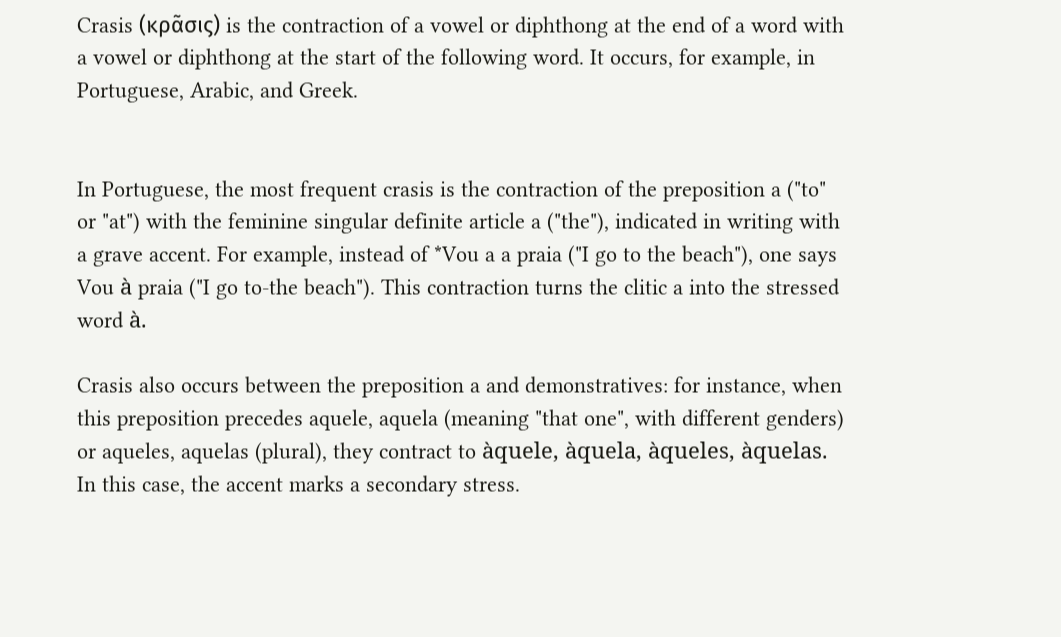Crasis (κρᾶσις) is the contraction of a vowel or diphthong at the end of a word with a vowel or diphthong at the start of the following word. It occurs, for example, in Portuguese, Arabic, and Greek.


In Portuguese, the most frequent crasis is the contraction of the preposition a ("to" or "at") with the feminine singular definite article a ("the"), indicated in writing with a grave accent. For example, instead of *Vou a a praia ("I go to the beach"), one says Vou à praia ("I go to-the beach"). This contraction turns the clitic a into the stressed word à.

Crasis also occurs between the preposition a and demonstratives: for instance, when this preposition precedes aquele, aquela (meaning "that one", with different genders) or aqueles, aquelas (plural), they contract to àquele, àquela, àqueles, àquelas. In this case, the accent marks a secondary stress.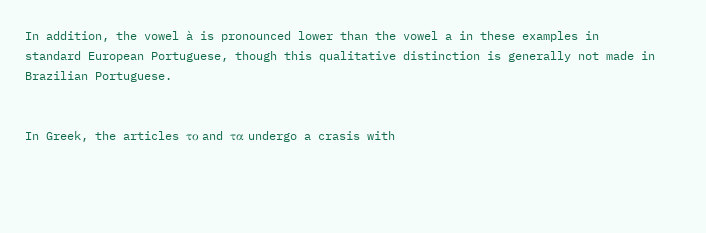In addition, the vowel à is pronounced lower than the vowel a in these examples in standard European Portuguese, though this qualitative distinction is generally not made in Brazilian Portuguese.


In Greek, the articles το and τα undergo a crasis with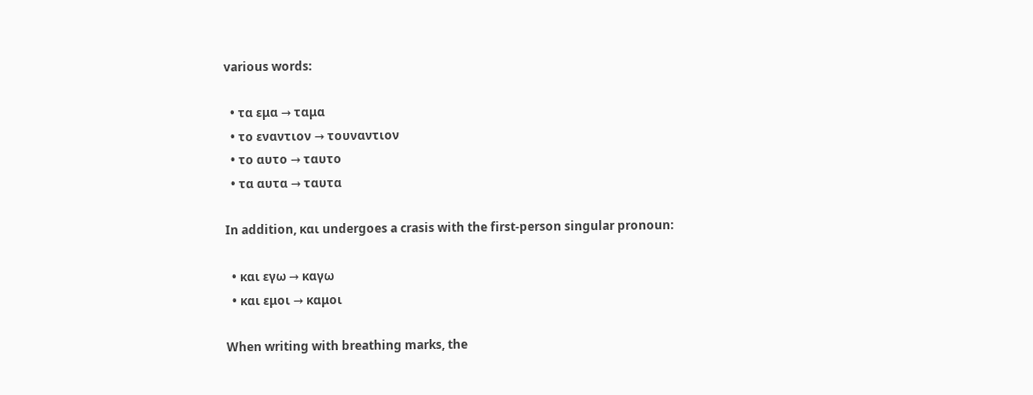various words:

  • τα εμα → ταμα
  • το εναντιον → τουναντιον
  • το αυτο → ταυτο
  • τα αυτα → ταυτα

In addition, και undergoes a crasis with the first-person singular pronoun:

  • και εγω → καγω
  • και εμοι → καμοι

When writing with breathing marks, the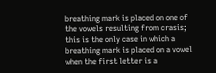breathing mark is placed on one of the vowels resulting from crasis; this is the only case in which a breathing mark is placed on a vowel when the first letter is a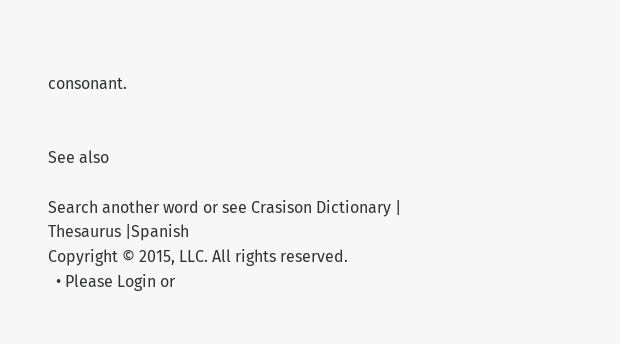consonant.


See also

Search another word or see Crasison Dictionary | Thesaurus |Spanish
Copyright © 2015, LLC. All rights reserved.
  • Please Login or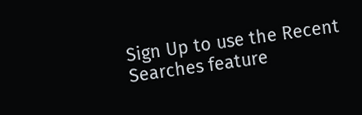Sign Up to use the Recent Searches feature